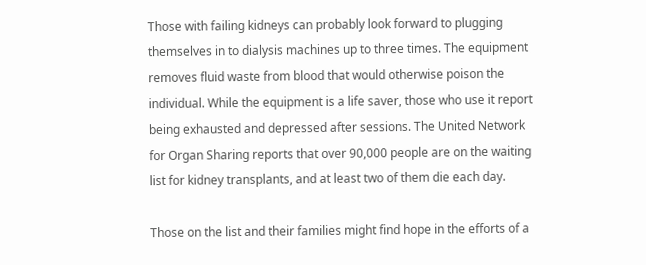Those with failing kidneys can probably look forward to plugging themselves in to dialysis machines up to three times. The equipment removes fluid waste from blood that would otherwise poison the individual. While the equipment is a life saver, those who use it report being exhausted and depressed after sessions. The United Network for Organ Sharing reports that over 90,000 people are on the waiting list for kidney transplants, and at least two of them die each day.

Those on the list and their families might find hope in the efforts of a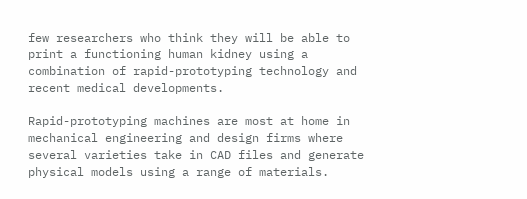few researchers who think they will be able to print a functioning human kidney using a combination of rapid-prototyping technology and recent medical developments.

Rapid-prototyping machines are most at home in mechanical engineering and design firms where several varieties take in CAD files and generate physical models using a range of materials.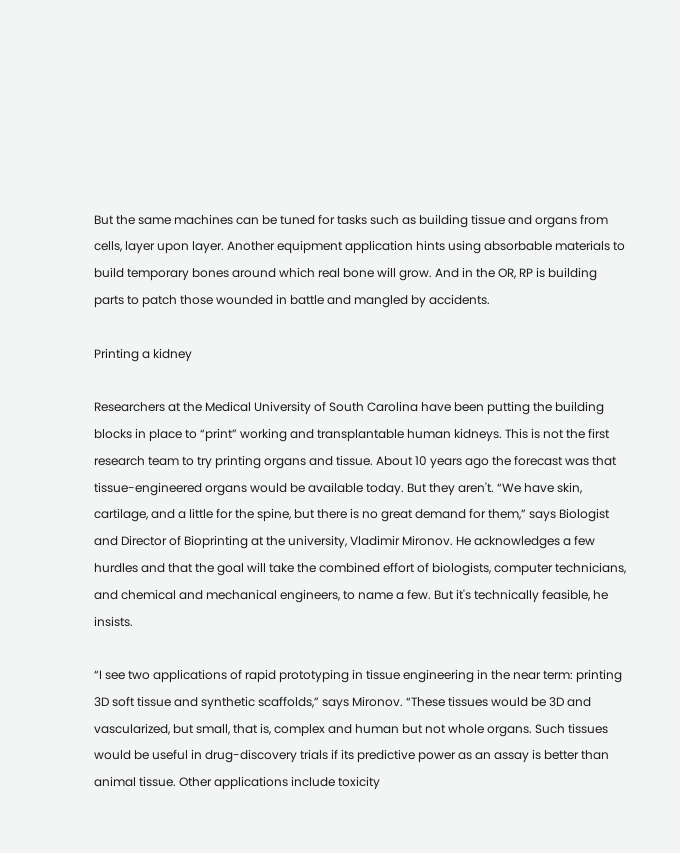But the same machines can be tuned for tasks such as building tissue and organs from cells, layer upon layer. Another equipment application hints using absorbable materials to build temporary bones around which real bone will grow. And in the OR, RP is building parts to patch those wounded in battle and mangled by accidents.

Printing a kidney

Researchers at the Medical University of South Carolina have been putting the building blocks in place to “print” working and transplantable human kidneys. This is not the first research team to try printing organs and tissue. About 10 years ago the forecast was that tissue-engineered organs would be available today. But they aren't. “We have skin, cartilage, and a little for the spine, but there is no great demand for them,” says Biologist and Director of Bioprinting at the university, Vladimir Mironov. He acknowledges a few hurdles and that the goal will take the combined effort of biologists, computer technicians, and chemical and mechanical engineers, to name a few. But it's technically feasible, he insists.

“I see two applications of rapid prototyping in tissue engineering in the near term: printing 3D soft tissue and synthetic scaffolds,” says Mironov. “These tissues would be 3D and vascularized, but small, that is, complex and human but not whole organs. Such tissues would be useful in drug-discovery trials if its predictive power as an assay is better than animal tissue. Other applications include toxicity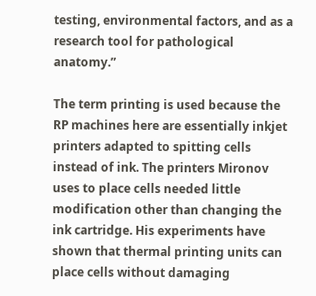testing, environmental factors, and as a research tool for pathological anatomy.”

The term printing is used because the RP machines here are essentially inkjet printers adapted to spitting cells instead of ink. The printers Mironov uses to place cells needed little modification other than changing the ink cartridge. His experiments have shown that thermal printing units can place cells without damaging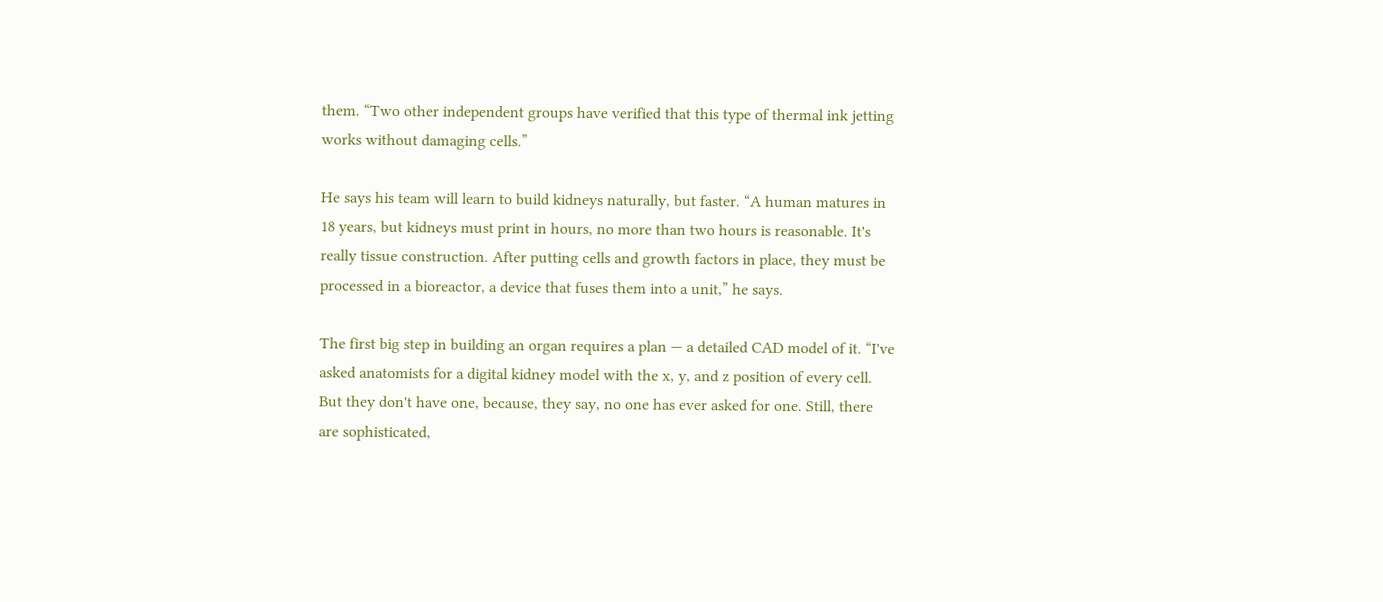them. “Two other independent groups have verified that this type of thermal ink jetting works without damaging cells.”

He says his team will learn to build kidneys naturally, but faster. “A human matures in 18 years, but kidneys must print in hours, no more than two hours is reasonable. It's really tissue construction. After putting cells and growth factors in place, they must be processed in a bioreactor, a device that fuses them into a unit,” he says.

The first big step in building an organ requires a plan — a detailed CAD model of it. “I've asked anatomists for a digital kidney model with the x, y, and z position of every cell. But they don't have one, because, they say, no one has ever asked for one. Still, there are sophisticated,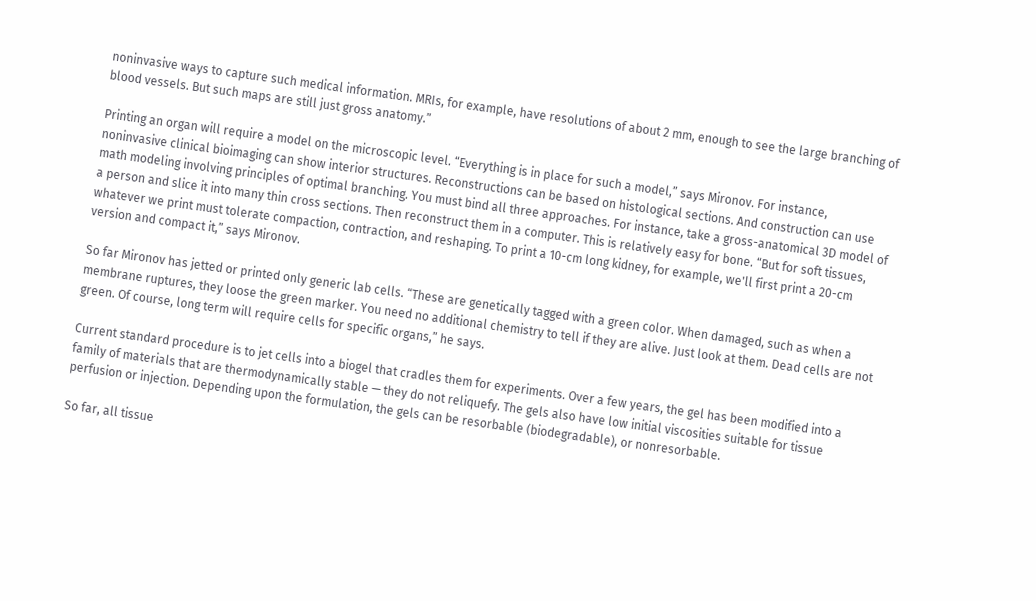noninvasive ways to capture such medical information. MRIs, for example, have resolutions of about 2 mm, enough to see the large branching of blood vessels. But such maps are still just gross anatomy.”

Printing an organ will require a model on the microscopic level. “Everything is in place for such a model,” says Mironov. For instance, noninvasive clinical bioimaging can show interior structures. Reconstructions can be based on histological sections. And construction can use math modeling involving principles of optimal branching. You must bind all three approaches. For instance, take a gross-anatomical 3D model of a person and slice it into many thin cross sections. Then reconstruct them in a computer. This is relatively easy for bone. “But for soft tissues, whatever we print must tolerate compaction, contraction, and reshaping. To print a 10-cm long kidney, for example, we'll first print a 20-cm version and compact it,” says Mironov.

So far Mironov has jetted or printed only generic lab cells. “These are genetically tagged with a green color. When damaged, such as when a membrane ruptures, they loose the green marker. You need no additional chemistry to tell if they are alive. Just look at them. Dead cells are not green. Of course, long term will require cells for specific organs,” he says.

Current standard procedure is to jet cells into a biogel that cradles them for experiments. Over a few years, the gel has been modified into a family of materials that are thermodynamically stable — they do not reliquefy. The gels also have low initial viscosities suitable for tissue perfusion or injection. Depending upon the formulation, the gels can be resorbable (biodegradable), or nonresorbable.

So far, all tissue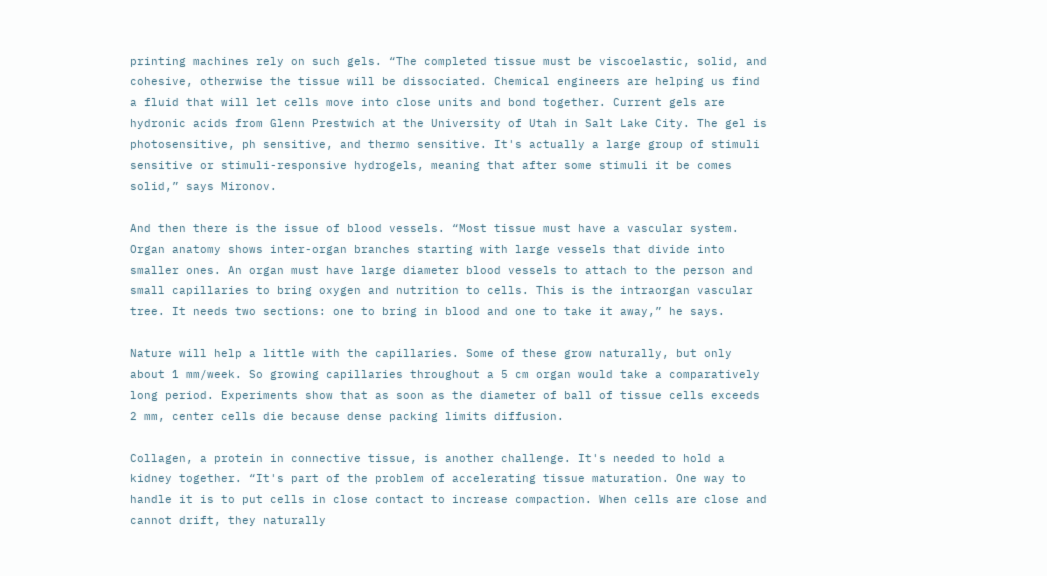printing machines rely on such gels. “The completed tissue must be viscoelastic, solid, and cohesive, otherwise the tissue will be dissociated. Chemical engineers are helping us find a fluid that will let cells move into close units and bond together. Current gels are hydronic acids from Glenn Prestwich at the University of Utah in Salt Lake City. The gel is photosensitive, ph sensitive, and thermo sensitive. It's actually a large group of stimuli sensitive or stimuli-responsive hydrogels, meaning that after some stimuli it be comes solid,” says Mironov.

And then there is the issue of blood vessels. “Most tissue must have a vascular system. Organ anatomy shows inter-organ branches starting with large vessels that divide into smaller ones. An organ must have large diameter blood vessels to attach to the person and small capillaries to bring oxygen and nutrition to cells. This is the intraorgan vascular tree. It needs two sections: one to bring in blood and one to take it away,” he says.

Nature will help a little with the capillaries. Some of these grow naturally, but only about 1 mm/week. So growing capillaries throughout a 5 cm organ would take a comparatively long period. Experiments show that as soon as the diameter of ball of tissue cells exceeds 2 mm, center cells die because dense packing limits diffusion.

Collagen, a protein in connective tissue, is another challenge. It's needed to hold a kidney together. “It's part of the problem of accelerating tissue maturation. One way to handle it is to put cells in close contact to increase compaction. When cells are close and cannot drift, they naturally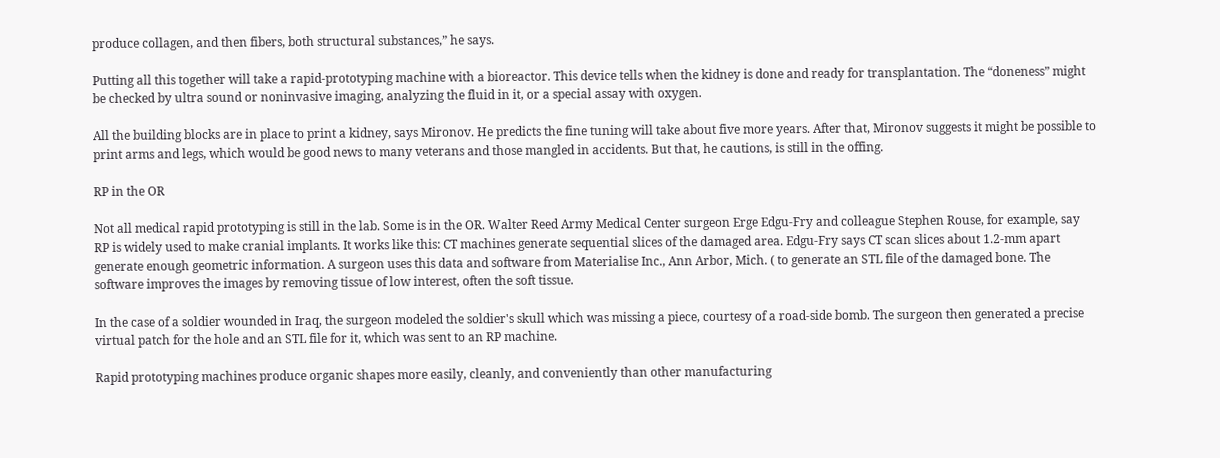produce collagen, and then fibers, both structural substances,” he says.

Putting all this together will take a rapid-prototyping machine with a bioreactor. This device tells when the kidney is done and ready for transplantation. The “doneness” might be checked by ultra sound or noninvasive imaging, analyzing the fluid in it, or a special assay with oxygen.

All the building blocks are in place to print a kidney, says Mironov. He predicts the fine tuning will take about five more years. After that, Mironov suggests it might be possible to print arms and legs, which would be good news to many veterans and those mangled in accidents. But that, he cautions, is still in the offing.

RP in the OR

Not all medical rapid prototyping is still in the lab. Some is in the OR. Walter Reed Army Medical Center surgeon Erge Edgu-Fry and colleague Stephen Rouse, for example, say RP is widely used to make cranial implants. It works like this: CT machines generate sequential slices of the damaged area. Edgu-Fry says CT scan slices about 1.2-mm apart generate enough geometric information. A surgeon uses this data and software from Materialise Inc., Ann Arbor, Mich. ( to generate an STL file of the damaged bone. The software improves the images by removing tissue of low interest, often the soft tissue.

In the case of a soldier wounded in Iraq, the surgeon modeled the soldier's skull which was missing a piece, courtesy of a road-side bomb. The surgeon then generated a precise virtual patch for the hole and an STL file for it, which was sent to an RP machine.

Rapid prototyping machines produce organic shapes more easily, cleanly, and conveniently than other manufacturing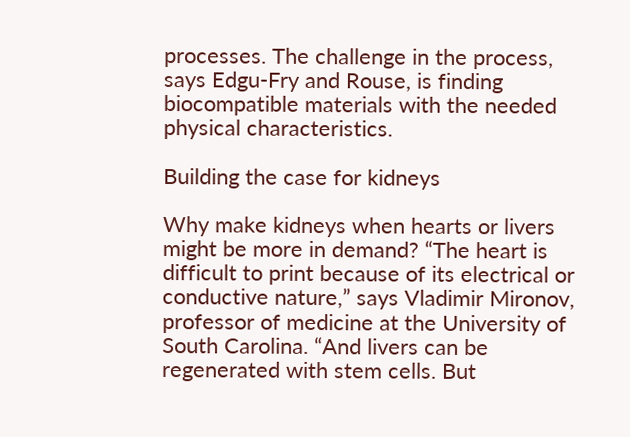processes. The challenge in the process, says Edgu-Fry and Rouse, is finding biocompatible materials with the needed physical characteristics.

Building the case for kidneys

Why make kidneys when hearts or livers might be more in demand? “The heart is difficult to print because of its electrical or conductive nature,” says Vladimir Mironov, professor of medicine at the University of South Carolina. “And livers can be regenerated with stem cells. But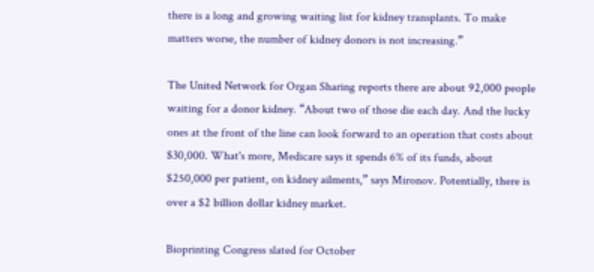there is a long and growing waiting list for kidney transplants. To make matters worse, the number of kidney donors is not increasing.”

The United Network for Organ Sharing reports there are about 92,000 people waiting for a donor kidney. “About two of those die each day. And the lucky ones at the front of the line can look forward to an operation that costs about $30,000. What's more, Medicare says it spends 6% of its funds, about $250,000 per patient, on kidney ailments,” says Mironov. Potentially, there is over a $2 billion dollar kidney market.

Bioprinting Congress slated for October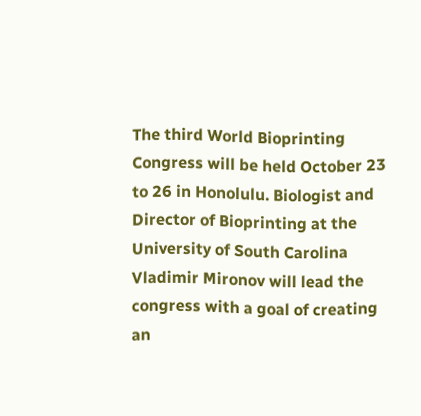The third World Bioprinting Congress will be held October 23 to 26 in Honolulu. Biologist and Director of Bioprinting at the University of South Carolina Vladimir Mironov will lead the congress with a goal of creating an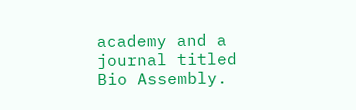academy and a journal titled Bio Assembly.